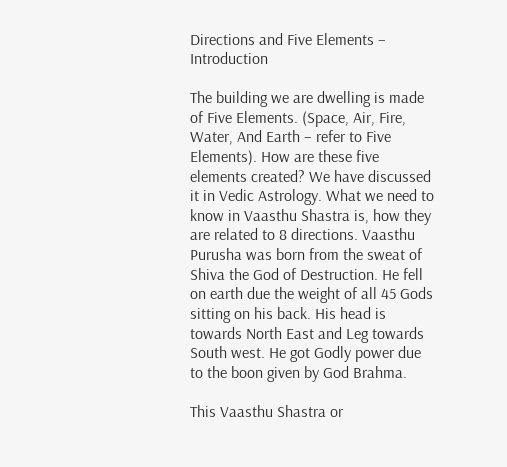Directions and Five Elements – Introduction

The building we are dwelling is made of Five Elements. (Space, Air, Fire, Water, And Earth – refer to Five Elements). How are these five elements created? We have discussed it in Vedic Astrology. What we need to know in Vaasthu Shastra is, how they are related to 8 directions. Vaasthu Purusha was born from the sweat of Shiva the God of Destruction. He fell on earth due the weight of all 45 Gods sitting on his back. His head is towards North East and Leg towards South west. He got Godly power due to the boon given by God Brahma.

This Vaasthu Shastra or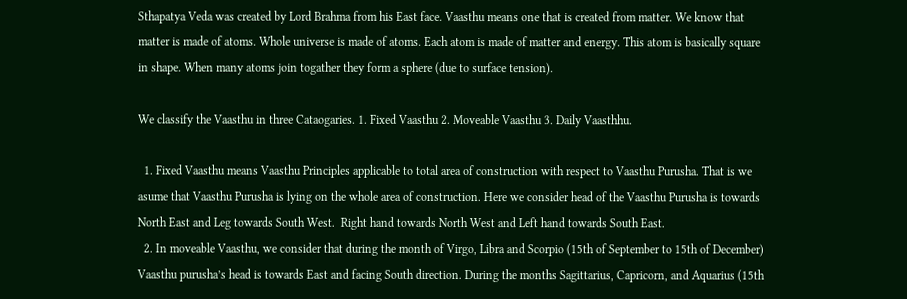Sthapatya Veda was created by Lord Brahma from his East face. Vaasthu means one that is created from matter. We know that matter is made of atoms. Whole universe is made of atoms. Each atom is made of matter and energy. This atom is basically square in shape. When many atoms join togather they form a sphere (due to surface tension).

We classify the Vaasthu in three Cataogaries. 1. Fixed Vaasthu 2. Moveable Vaasthu 3. Daily Vaasthhu.

  1. Fixed Vaasthu means Vaasthu Principles applicable to total area of construction with respect to Vaasthu Purusha. That is we asume that Vaasthu Purusha is lying on the whole area of construction. Here we consider head of the Vaasthu Purusha is towards North East and Leg towards South West.  Right hand towards North West and Left hand towards South East.
  2. In moveable Vaasthu, we consider that during the month of Virgo, Libra and Scorpio (15th of September to 15th of December) Vaasthu purusha’s head is towards East and facing South direction. During the months Sagittarius, Capricorn, and Aquarius (15th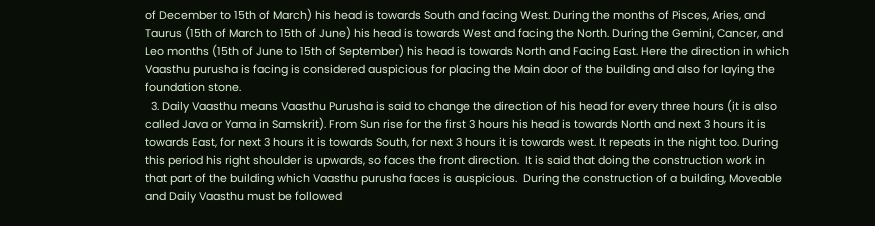of December to 15th of March) his head is towards South and facing West. During the months of Pisces, Aries, and Taurus (15th of March to 15th of June) his head is towards West and facing the North. During the Gemini, Cancer, and Leo months (15th of June to 15th of September) his head is towards North and Facing East. Here the direction in which Vaasthu purusha is facing is considered auspicious for placing the Main door of the building and also for laying the foundation stone.
  3. Daily Vaasthu means Vaasthu Purusha is said to change the direction of his head for every three hours (it is also called Java or Yama in Samskrit). From Sun rise for the first 3 hours his head is towards North and next 3 hours it is towards East, for next 3 hours it is towards South, for next 3 hours it is towards west. It repeats in the night too. During this period his right shoulder is upwards, so faces the front direction.  It is said that doing the construction work in that part of the building which Vaasthu purusha faces is auspicious.  During the construction of a building, Moveable and Daily Vaasthu must be followed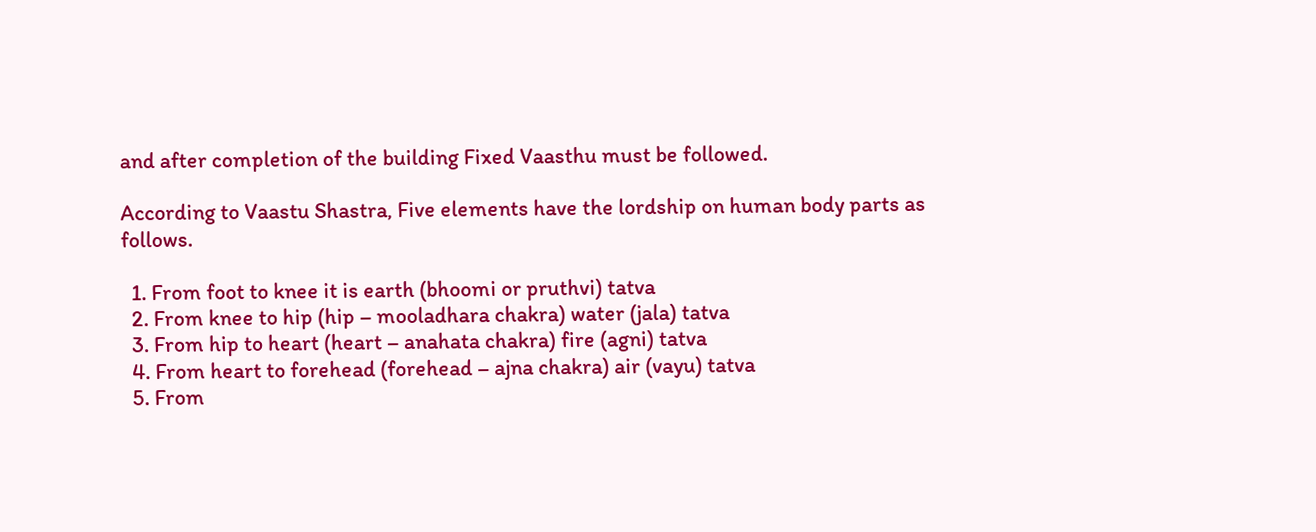and after completion of the building Fixed Vaasthu must be followed.

According to Vaastu Shastra, Five elements have the lordship on human body parts as follows.

  1. From foot to knee it is earth (bhoomi or pruthvi) tatva
  2. From knee to hip (hip – mooladhara chakra) water (jala) tatva
  3. From hip to heart (heart – anahata chakra) fire (agni) tatva
  4. From heart to forehead (forehead – ajna chakra) air (vayu) tatva
  5. From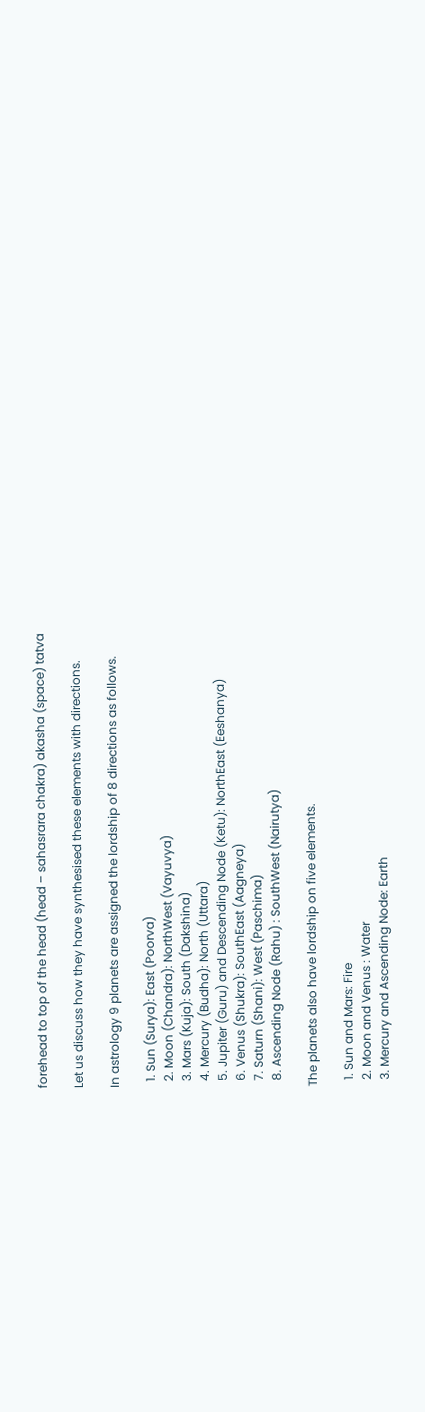forehead to top of the head (head – sahasrara chakra) akasha (space) tatva

Let us discuss how they have synthesised these elements with directions.

In astrology 9 planets are assigned the lordship of 8 directions as follows.

  1. Sun (Surya): East (Poorva)
  2. Moon (Chandra): NorthWest (Vayuvya)
  3. Mars (Kuja): South (Dakshina)
  4. Mercury (Budha): North (Uttara)
  5. Jupiter (Guru) and Descending Node (Ketu): NorthEast (Eeshanya)
  6. Venus (Shukra): SouthEast (Aagneya)
  7. Saturn (Shani): West (Paschima)
  8. Ascending Node (Rahu) : SouthWest (Nairutya)

The planets also have lordship on five elements.

  1. Sun and Mars: Fire
  2. Moon and Venus : Water
  3. Mercury and Ascending Node: Earth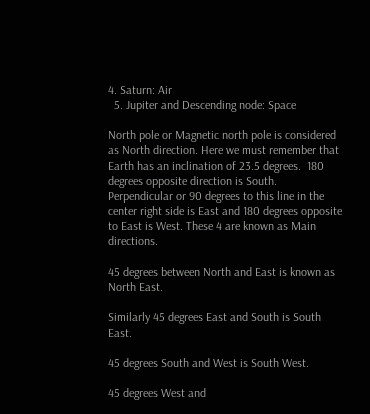4. Saturn: Air
  5. Jupiter and Descending node: Space

North pole or Magnetic north pole is considered as North direction. Here we must remember that Earth has an inclination of 23.5 degrees.  180 degrees opposite direction is South. Perpendicular or 90 degrees to this line in the center right side is East and 180 degrees opposite to East is West. These 4 are known as Main directions.

45 degrees between North and East is known as North East.

Similarly 45 degrees East and South is South East.

45 degrees South and West is South West.

45 degrees West and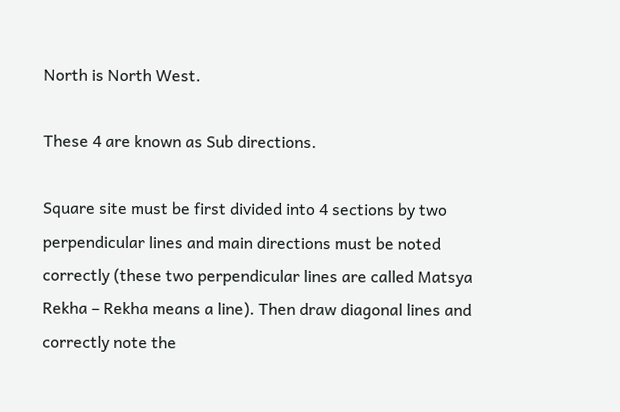North is North West.

These 4 are known as Sub directions.

Square site must be first divided into 4 sections by two perpendicular lines and main directions must be noted correctly (these two perpendicular lines are called Matsya Rekha – Rekha means a line). Then draw diagonal lines and correctly note the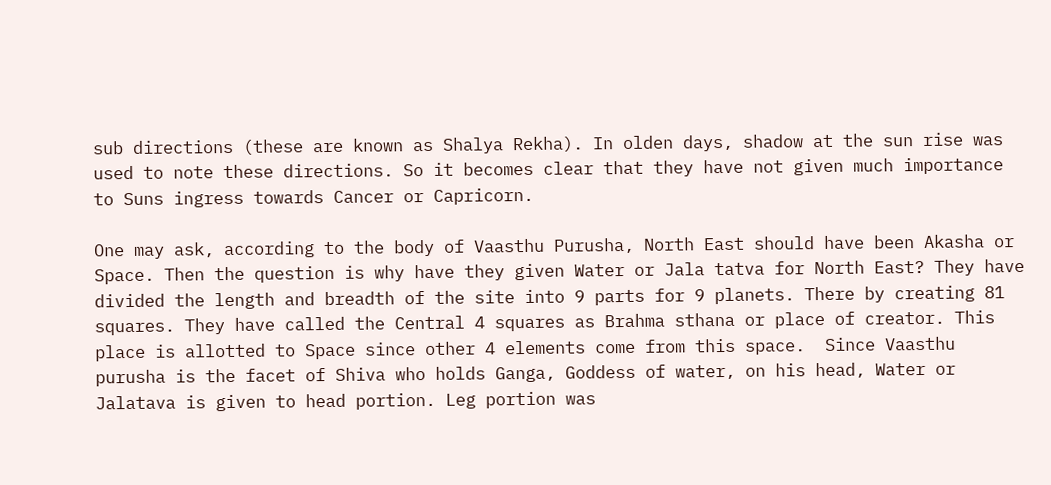sub directions (these are known as Shalya Rekha). In olden days, shadow at the sun rise was used to note these directions. So it becomes clear that they have not given much importance to Suns ingress towards Cancer or Capricorn.

One may ask, according to the body of Vaasthu Purusha, North East should have been Akasha or Space. Then the question is why have they given Water or Jala tatva for North East? They have divided the length and breadth of the site into 9 parts for 9 planets. There by creating 81 squares. They have called the Central 4 squares as Brahma sthana or place of creator. This place is allotted to Space since other 4 elements come from this space.  Since Vaasthu purusha is the facet of Shiva who holds Ganga, Goddess of water, on his head, Water or Jalatava is given to head portion. Leg portion was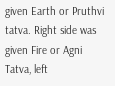given Earth or Pruthvi tatva. Right side was given Fire or Agni Tatva, left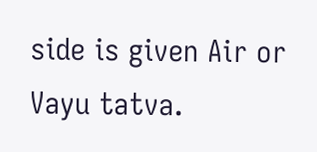side is given Air or Vayu tatva.